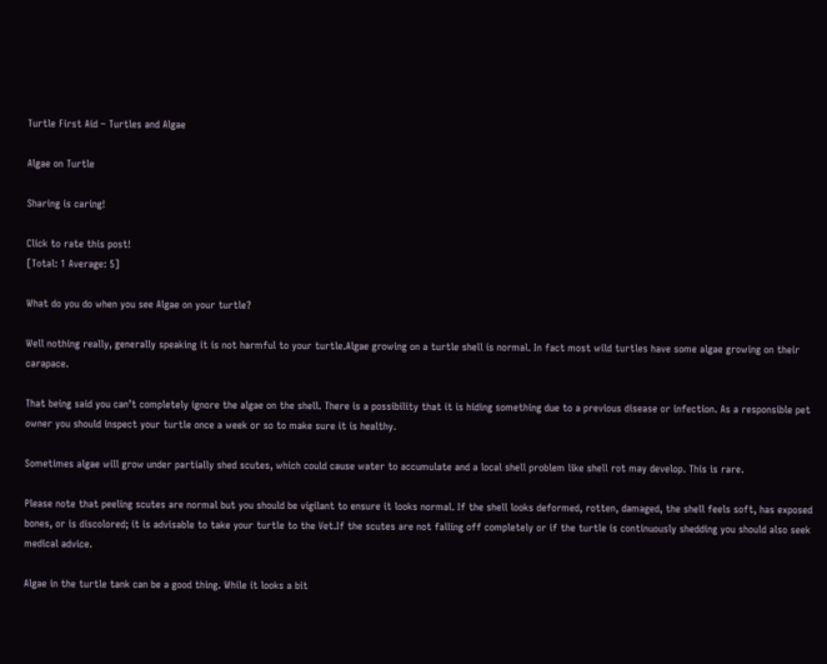Turtle First Aid – Turtles and Algae

Algae on Turtle

Sharing is caring!

Click to rate this post!
[Total: 1 Average: 5]

What do you do when you see Algae on your turtle?

Well nothing really, generally speaking it is not harmful to your turtle.Algae growing on a turtle shell is normal. In fact most wild turtles have some algae growing on their carapace.

That being said you can’t completely ignore the algae on the shell. There is a possibility that it is hiding something due to a previous disease or infection. As a responsible pet owner you should inspect your turtle once a week or so to make sure it is healthy.

Sometimes algae will grow under partially shed scutes, which could cause water to accumulate and a local shell problem like shell rot may develop. This is rare.

Please note that peeling scutes are normal but you should be vigilant to ensure it looks normal. If the shell looks deformed, rotten, damaged, the shell feels soft, has exposed bones, or is discolored; it is advisable to take your turtle to the Vet.If the scutes are not falling off completely or if the turtle is continuously shedding you should also seek medical advice.

Algae in the turtle tank can be a good thing. While it looks a bit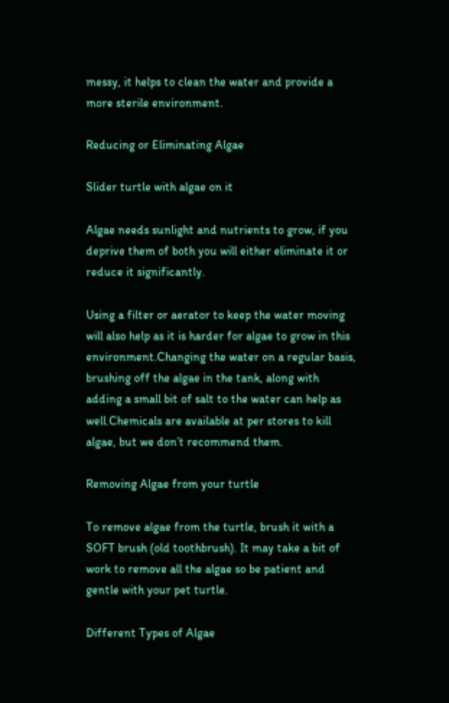messy, it helps to clean the water and provide a more sterile environment.

Reducing or Eliminating Algae

Slider turtle with algae on it

Algae needs sunlight and nutrients to grow, if you deprive them of both you will either eliminate it or reduce it significantly.

Using a filter or aerator to keep the water moving will also help as it is harder for algae to grow in this environment.Changing the water on a regular basis, brushing off the algae in the tank, along with adding a small bit of salt to the water can help as well.Chemicals are available at per stores to kill algae, but we don’t recommend them.

Removing Algae from your turtle

To remove algae from the turtle, brush it with a SOFT brush (old toothbrush). It may take a bit of work to remove all the algae so be patient and gentle with your pet turtle.

Different Types of Algae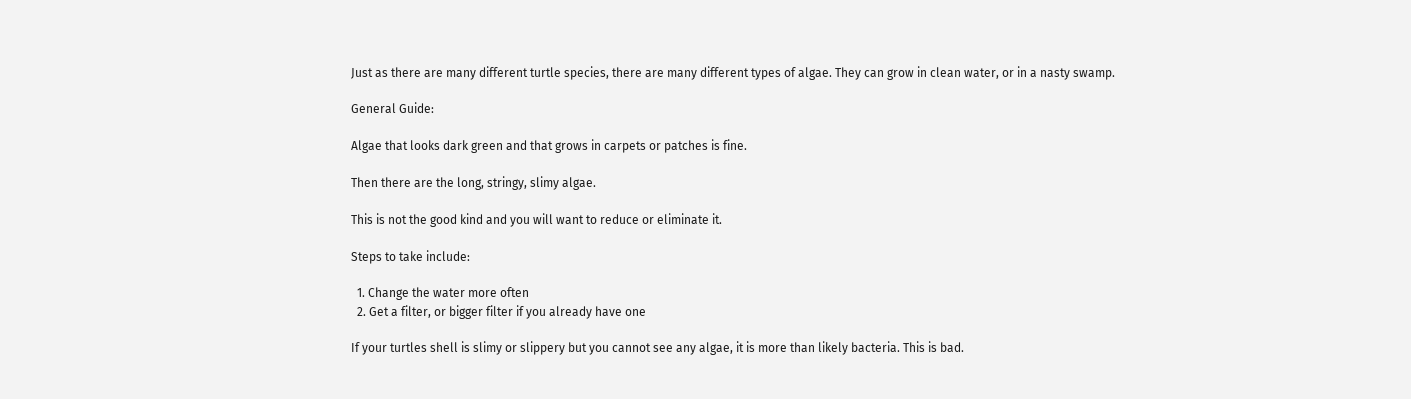Just as there are many different turtle species, there are many different types of algae. They can grow in clean water, or in a nasty swamp.

General Guide:

Algae that looks dark green and that grows in carpets or patches is fine.

Then there are the long, stringy, slimy algae.

This is not the good kind and you will want to reduce or eliminate it.

Steps to take include:

  1. Change the water more often
  2. Get a filter, or bigger filter if you already have one

If your turtles shell is slimy or slippery but you cannot see any algae, it is more than likely bacteria. This is bad.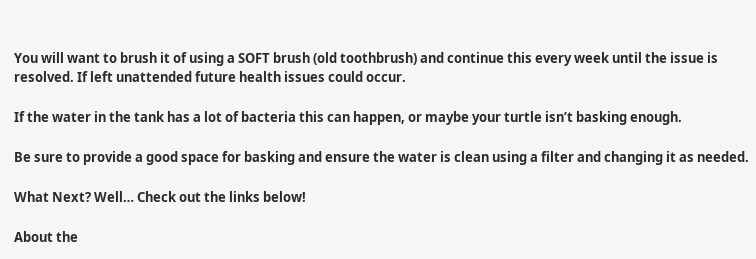You will want to brush it of using a SOFT brush (old toothbrush) and continue this every week until the issue is resolved. If left unattended future health issues could occur.

If the water in the tank has a lot of bacteria this can happen, or maybe your turtle isn’t basking enough.

Be sure to provide a good space for basking and ensure the water is clean using a filter and changing it as needed.

What Next? Well… Check out the links below!

About the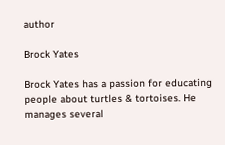author

Brock Yates

Brock Yates has a passion for educating people about turtles & tortoises. He manages several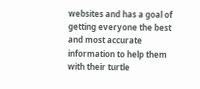websites and has a goal of getting everyone the best and most accurate information to help them with their turtle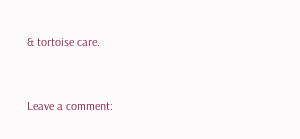& tortoise care.


Leave a comment: